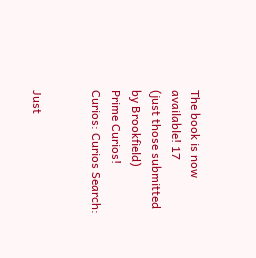The book is now available! 17
(just those submitted by Brookfield)
Prime Curios!
Curios: Curios Search:


Just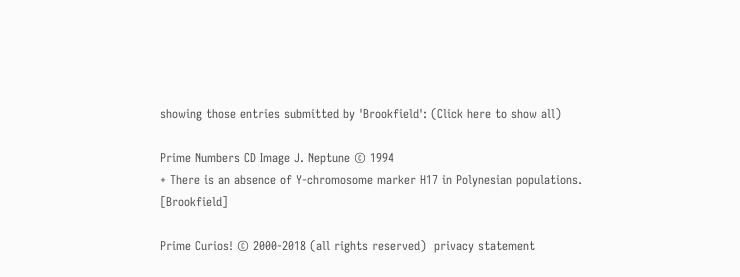showing those entries submitted by 'Brookfield': (Click here to show all)

Prime Numbers CD Image J. Neptune © 1994
+ There is an absence of Y-chromosome marker H17 in Polynesian populations. [Brookfield]

Prime Curios! © 2000-2018 (all rights reserved)  privacy statement